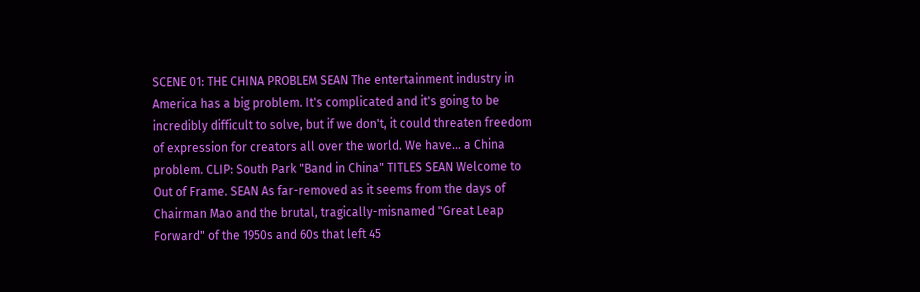SCENE 01: THE CHINA PROBLEM SEAN The entertainment industry in America has a big problem. It's complicated and it's going to be incredibly difficult to solve, but if we don't, it could threaten freedom of expression for creators all over the world. We have... a China problem. CLIP: South Park "Band in China" TITLES SEAN Welcome to Out of Frame. SEAN As far-removed as it seems from the days of Chairman Mao and the brutal, tragically-misnamed "Great Leap Forward" of the 1950s and 60s that left 45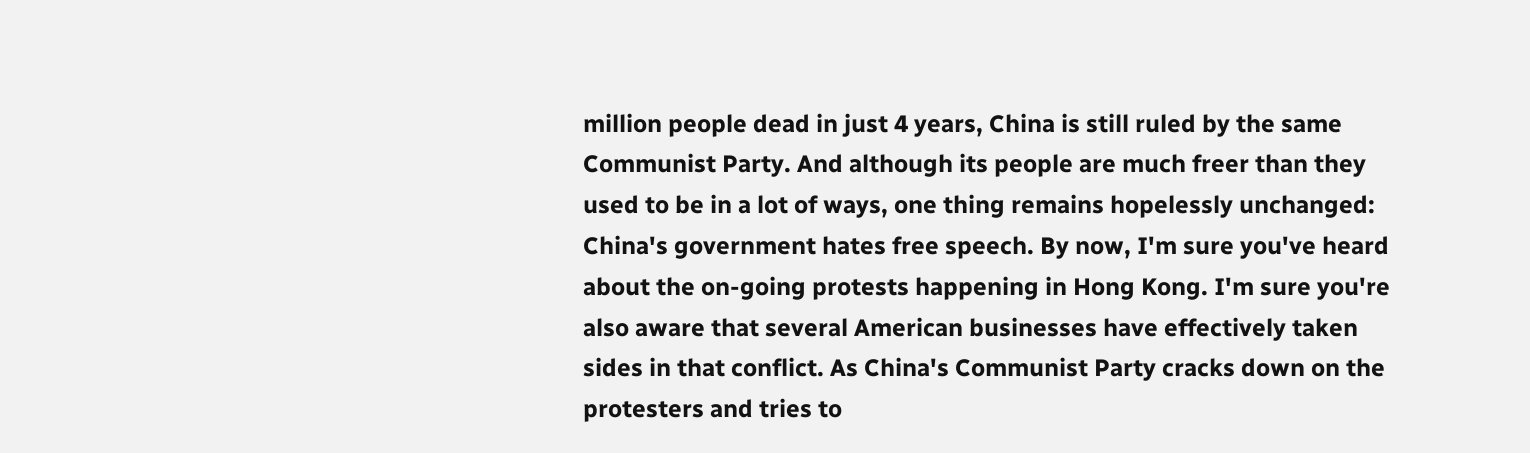million people dead in just 4 years, China is still ruled by the same Communist Party. And although its people are much freer than they used to be in a lot of ways, one thing remains hopelessly unchanged: China's government hates free speech. By now, I'm sure you've heard about the on-going protests happening in Hong Kong. I'm sure you're also aware that several American businesses have effectively taken sides in that conflict. As China's Communist Party cracks down on the protesters and tries to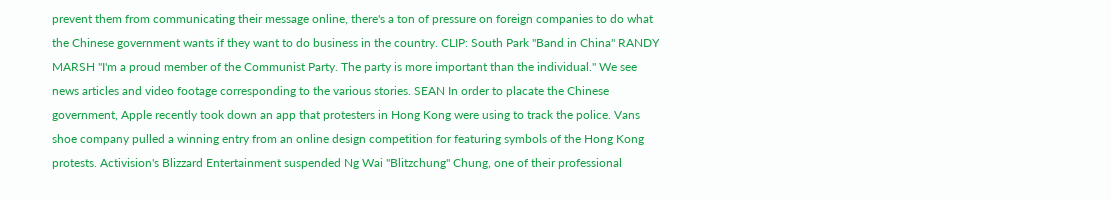prevent them from communicating their message online, there's a ton of pressure on foreign companies to do what the Chinese government wants if they want to do business in the country. CLIP: South Park "Band in China" RANDY MARSH "I'm a proud member of the Communist Party. The party is more important than the individual." We see news articles and video footage corresponding to the various stories. SEAN In order to placate the Chinese government, Apple recently took down an app that protesters in Hong Kong were using to track the police. Vans shoe company pulled a winning entry from an online design competition for featuring symbols of the Hong Kong protests. Activision's Blizzard Entertainment suspended Ng Wai "Blitzchung" Chung, one of their professional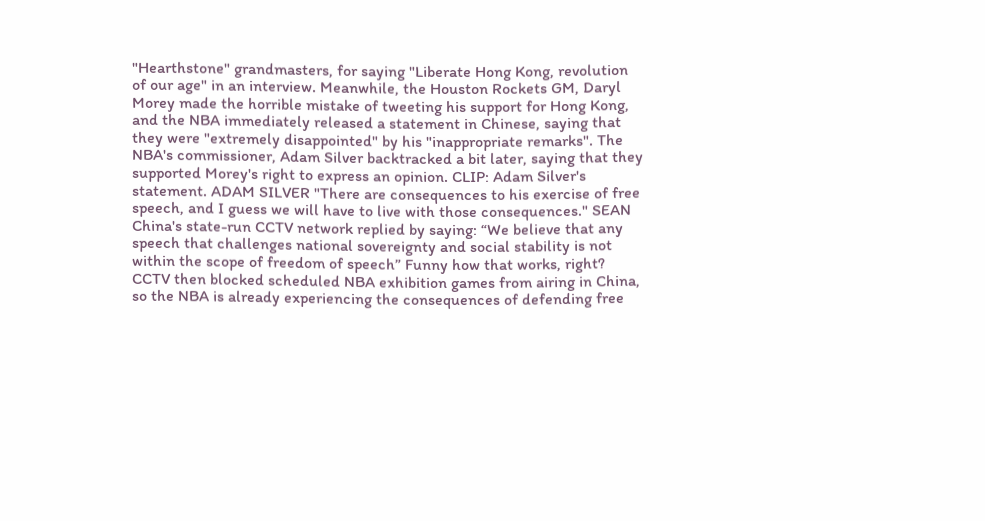"Hearthstone" grandmasters, for saying "Liberate Hong Kong, revolution of our age" in an interview. Meanwhile, the Houston Rockets GM, Daryl Morey made the horrible mistake of tweeting his support for Hong Kong, and the NBA immediately released a statement in Chinese, saying that they were "extremely disappointed" by his "inappropriate remarks". The NBA's commissioner, Adam Silver backtracked a bit later, saying that they supported Morey's right to express an opinion. CLIP: Adam Silver's statement. ADAM SILVER "There are consequences to his exercise of free speech, and I guess we will have to live with those consequences." SEAN China's state-run CCTV network replied by saying: “We believe that any speech that challenges national sovereignty and social stability is not within the scope of freedom of speech” Funny how that works, right? CCTV then blocked scheduled NBA exhibition games from airing in China, so the NBA is already experiencing the consequences of defending free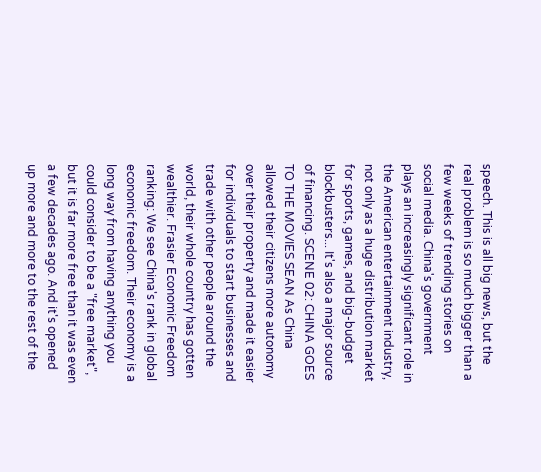speech. This is all big news, but the real problem is so much bigger than a few weeks of trending stories on social media. China's government plays an increasingly significant role in the American entertainment industry, not only as a huge distribution market for sports, games, and big-budget blockbusters... It's also a major source of financing. SCENE 02: CHINA GOES TO THE MOVIES SEAN As China allowed their citizens more autonomy over their property and made it easier for individuals to start businesses and trade with other people around the world, their whole country has gotten wealthier. Frasier Economic Freedom ranking: We see China's rank in global economic freedom. Their economy is a long way from having anything you could consider to be a "free market", but it is far more free than it was even a few decades ago. And it's opened up more and more to the rest of the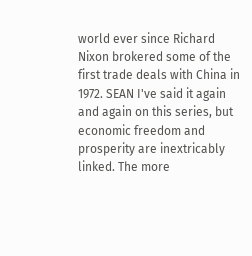world ever since Richard Nixon brokered some of the first trade deals with China in 1972. SEAN I've said it again and again on this series, but economic freedom and prosperity are inextricably linked. The more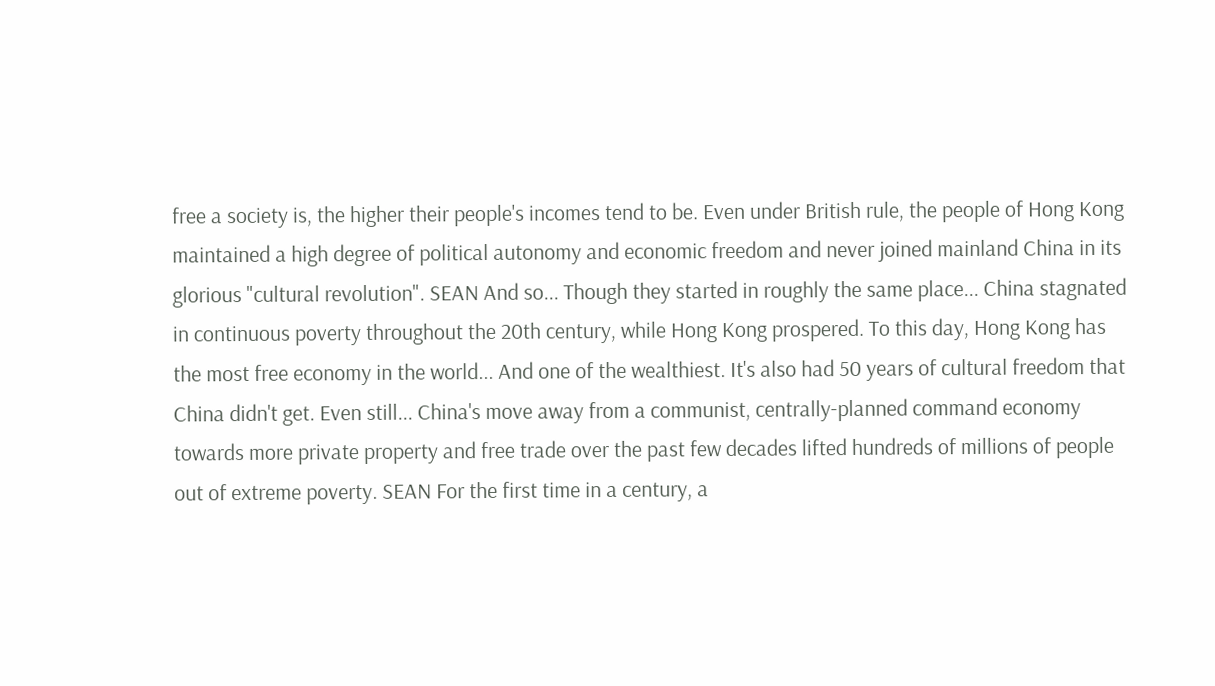free a society is, the higher their people's incomes tend to be. Even under British rule, the people of Hong Kong maintained a high degree of political autonomy and economic freedom and never joined mainland China in its glorious "cultural revolution". SEAN And so... Though they started in roughly the same place... China stagnated in continuous poverty throughout the 20th century, while Hong Kong prospered. To this day, Hong Kong has the most free economy in the world... And one of the wealthiest. It's also had 50 years of cultural freedom that China didn't get. Even still... China's move away from a communist, centrally-planned command economy towards more private property and free trade over the past few decades lifted hundreds of millions of people out of extreme poverty. SEAN For the first time in a century, a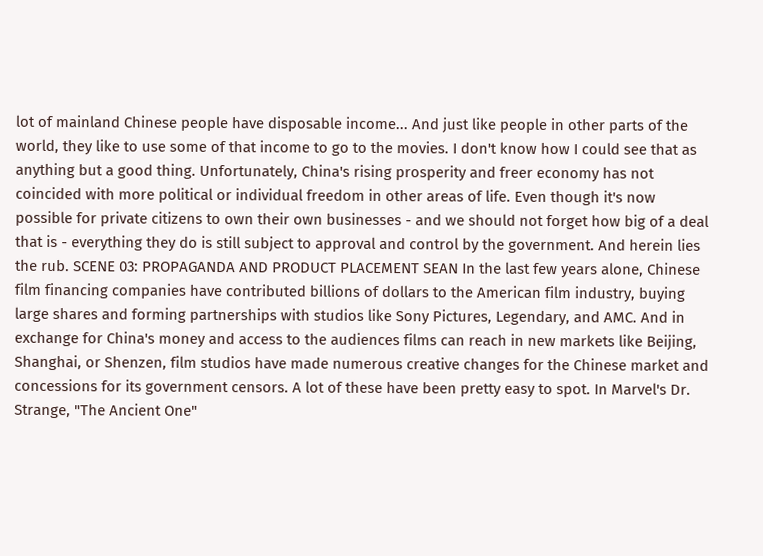lot of mainland Chinese people have disposable income... And just like people in other parts of the world, they like to use some of that income to go to the movies. I don't know how I could see that as anything but a good thing. Unfortunately, China's rising prosperity and freer economy has not coincided with more political or individual freedom in other areas of life. Even though it's now possible for private citizens to own their own businesses - and we should not forget how big of a deal that is - everything they do is still subject to approval and control by the government. And herein lies the rub. SCENE 03: PROPAGANDA AND PRODUCT PLACEMENT SEAN In the last few years alone, Chinese film financing companies have contributed billions of dollars to the American film industry, buying large shares and forming partnerships with studios like Sony Pictures, Legendary, and AMC. And in exchange for China's money and access to the audiences films can reach in new markets like Beijing, Shanghai, or Shenzen, film studios have made numerous creative changes for the Chinese market and concessions for its government censors. A lot of these have been pretty easy to spot. In Marvel's Dr. Strange, "The Ancient One"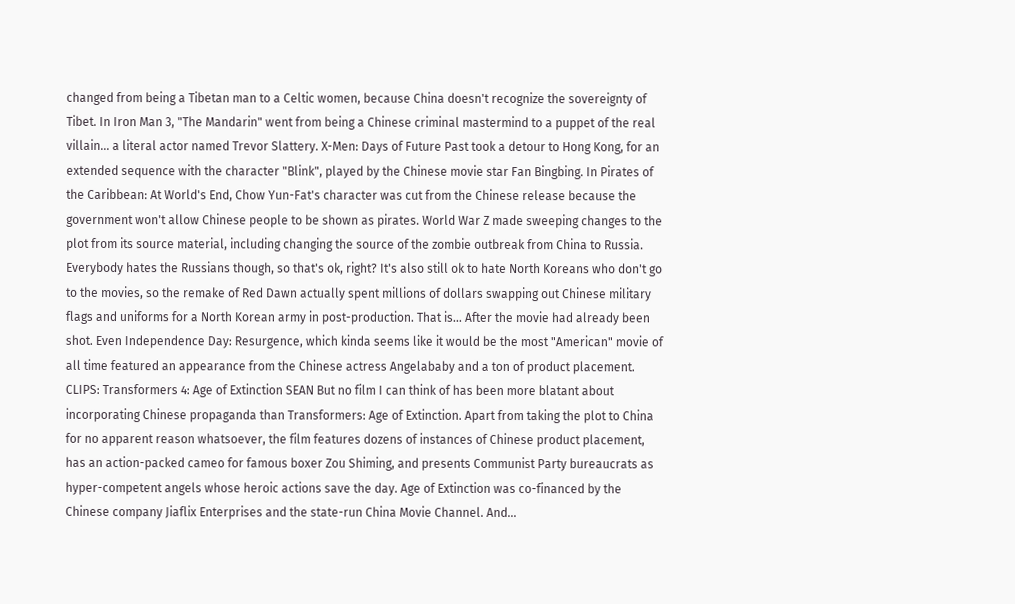changed from being a Tibetan man to a Celtic women, because China doesn't recognize the sovereignty of Tibet. In Iron Man 3, "The Mandarin" went from being a Chinese criminal mastermind to a puppet of the real villain... a literal actor named Trevor Slattery. X-Men: Days of Future Past took a detour to Hong Kong, for an extended sequence with the character "Blink", played by the Chinese movie star Fan Bingbing. In Pirates of the Caribbean: At World's End, Chow Yun-Fat's character was cut from the Chinese release because the government won't allow Chinese people to be shown as pirates. World War Z made sweeping changes to the plot from its source material, including changing the source of the zombie outbreak from China to Russia. Everybody hates the Russians though, so that's ok, right? It's also still ok to hate North Koreans who don't go to the movies, so the remake of Red Dawn actually spent millions of dollars swapping out Chinese military flags and uniforms for a North Korean army in post-production. That is... After the movie had already been shot. Even Independence Day: Resurgence, which kinda seems like it would be the most "American" movie of all time featured an appearance from the Chinese actress Angelababy and a ton of product placement. CLIPS: Transformers 4: Age of Extinction SEAN But no film I can think of has been more blatant about incorporating Chinese propaganda than Transformers: Age of Extinction. Apart from taking the plot to China for no apparent reason whatsoever, the film features dozens of instances of Chinese product placement, has an action-packed cameo for famous boxer Zou Shiming, and presents Communist Party bureaucrats as hyper-competent angels whose heroic actions save the day. Age of Extinction was co-financed by the Chinese company Jiaflix Enterprises and the state-run China Movie Channel. And...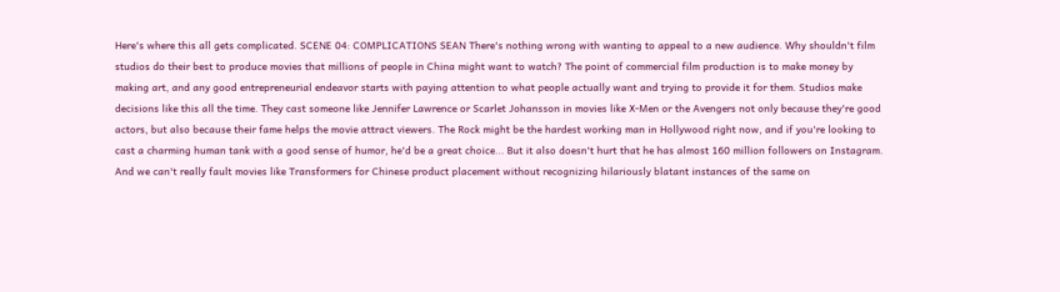Here's where this all gets complicated. SCENE 04: COMPLICATIONS SEAN There's nothing wrong with wanting to appeal to a new audience. Why shouldn't film studios do their best to produce movies that millions of people in China might want to watch? The point of commercial film production is to make money by making art, and any good entrepreneurial endeavor starts with paying attention to what people actually want and trying to provide it for them. Studios make decisions like this all the time. They cast someone like Jennifer Lawrence or Scarlet Johansson in movies like X-Men or the Avengers not only because they're good actors, but also because their fame helps the movie attract viewers. The Rock might be the hardest working man in Hollywood right now, and if you're looking to cast a charming human tank with a good sense of humor, he'd be a great choice... But it also doesn't hurt that he has almost 160 million followers on Instagram. And we can't really fault movies like Transformers for Chinese product placement without recognizing hilariously blatant instances of the same on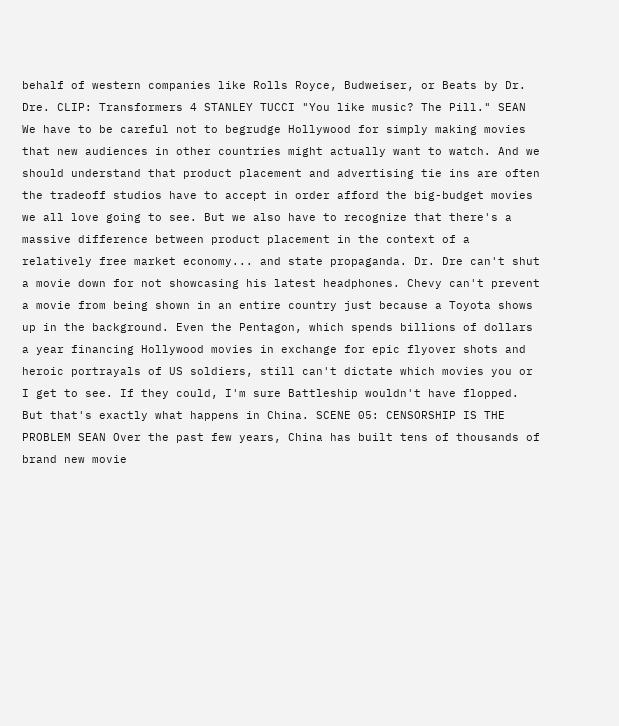behalf of western companies like Rolls Royce, Budweiser, or Beats by Dr. Dre. CLIP: Transformers 4 STANLEY TUCCI "You like music? The Pill." SEAN We have to be careful not to begrudge Hollywood for simply making movies that new audiences in other countries might actually want to watch. And we should understand that product placement and advertising tie ins are often the tradeoff studios have to accept in order afford the big-budget movies we all love going to see. But we also have to recognize that there's a massive difference between product placement in the context of a relatively free market economy... and state propaganda. Dr. Dre can't shut a movie down for not showcasing his latest headphones. Chevy can't prevent a movie from being shown in an entire country just because a Toyota shows up in the background. Even the Pentagon, which spends billions of dollars a year financing Hollywood movies in exchange for epic flyover shots and heroic portrayals of US soldiers, still can't dictate which movies you or I get to see. If they could, I'm sure Battleship wouldn't have flopped. But that's exactly what happens in China. SCENE 05: CENSORSHIP IS THE PROBLEM SEAN Over the past few years, China has built tens of thousands of brand new movie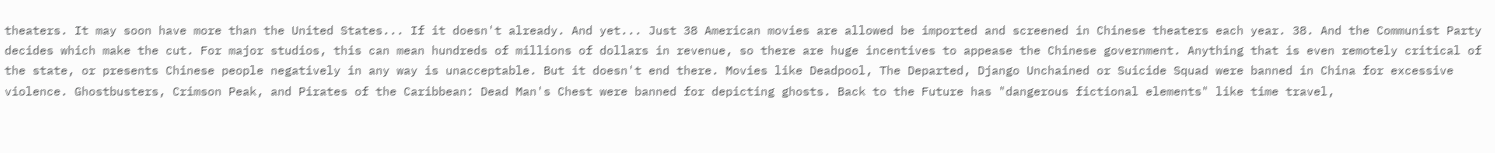theaters. It may soon have more than the United States... If it doesn't already. And yet... Just 38 American movies are allowed be imported and screened in Chinese theaters each year. 38. And the Communist Party decides which make the cut. For major studios, this can mean hundreds of millions of dollars in revenue, so there are huge incentives to appease the Chinese government. Anything that is even remotely critical of the state, or presents Chinese people negatively in any way is unacceptable. But it doesn't end there. Movies like Deadpool, The Departed, Django Unchained or Suicide Squad were banned in China for excessive violence. Ghostbusters, Crimson Peak, and Pirates of the Caribbean: Dead Man's Chest were banned for depicting ghosts. Back to the Future has "dangerous fictional elements" like time travel,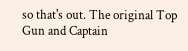so that's out. The original Top Gun and Captain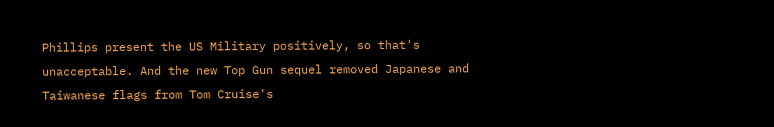Phillips present the US Military positively, so that's unacceptable. And the new Top Gun sequel removed Japanese and Taiwanese flags from Tom Cruise's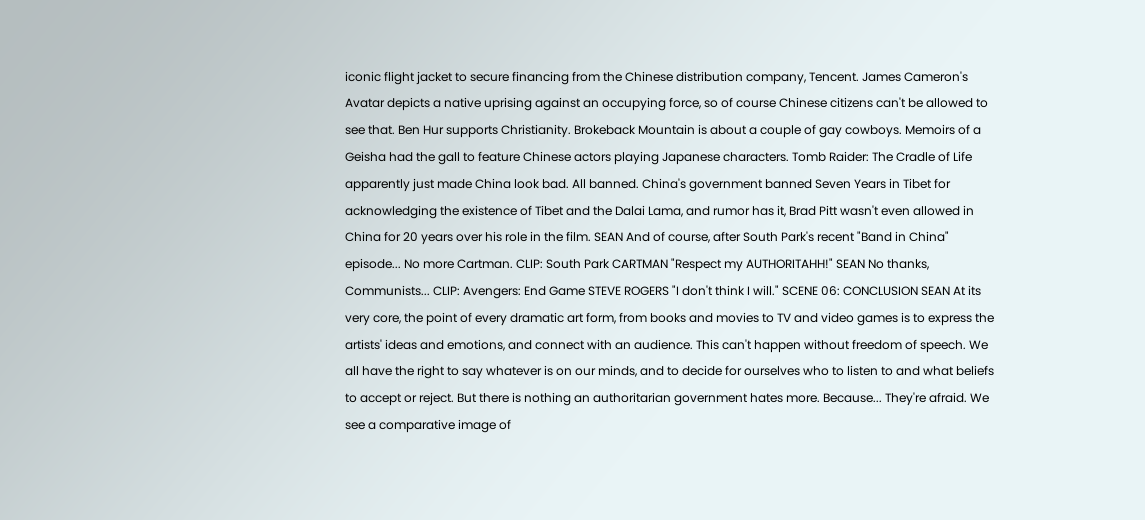iconic flight jacket to secure financing from the Chinese distribution company, Tencent. James Cameron's Avatar depicts a native uprising against an occupying force, so of course Chinese citizens can't be allowed to see that. Ben Hur supports Christianity. Brokeback Mountain is about a couple of gay cowboys. Memoirs of a Geisha had the gall to feature Chinese actors playing Japanese characters. Tomb Raider: The Cradle of Life apparently just made China look bad. All banned. China's government banned Seven Years in Tibet for acknowledging the existence of Tibet and the Dalai Lama, and rumor has it, Brad Pitt wasn't even allowed in China for 20 years over his role in the film. SEAN And of course, after South Park's recent "Band in China" episode... No more Cartman. CLIP: South Park CARTMAN "Respect my AUTHORITAHH!" SEAN No thanks, Communists... CLIP: Avengers: End Game STEVE ROGERS "I don't think I will." SCENE 06: CONCLUSION SEAN At its very core, the point of every dramatic art form, from books and movies to TV and video games is to express the artists' ideas and emotions, and connect with an audience. This can't happen without freedom of speech. We all have the right to say whatever is on our minds, and to decide for ourselves who to listen to and what beliefs to accept or reject. But there is nothing an authoritarian government hates more. Because... They're afraid. We see a comparative image of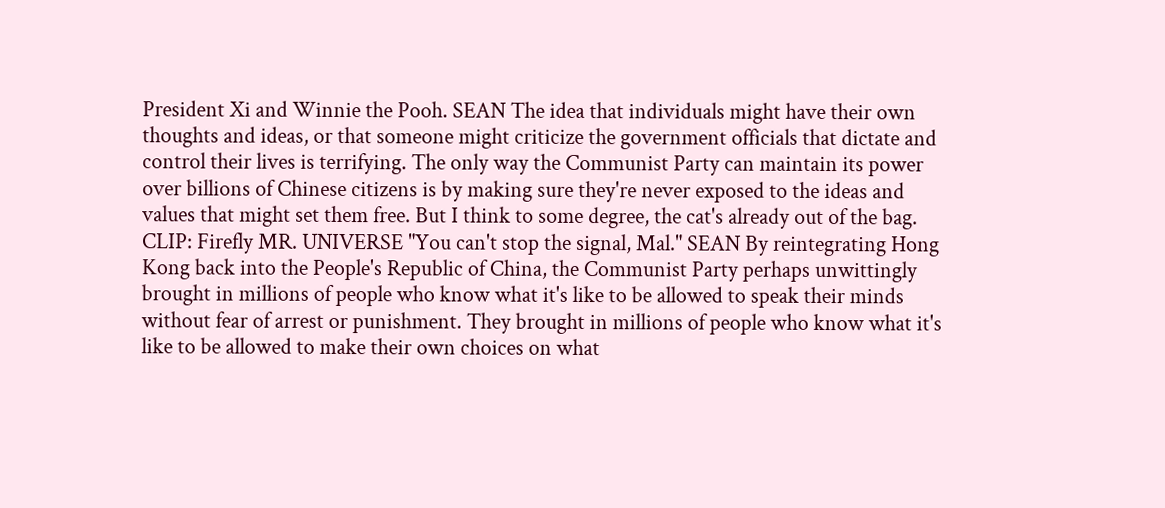President Xi and Winnie the Pooh. SEAN The idea that individuals might have their own thoughts and ideas, or that someone might criticize the government officials that dictate and control their lives is terrifying. The only way the Communist Party can maintain its power over billions of Chinese citizens is by making sure they're never exposed to the ideas and values that might set them free. But I think to some degree, the cat's already out of the bag. CLIP: Firefly MR. UNIVERSE "You can't stop the signal, Mal." SEAN By reintegrating Hong Kong back into the People's Republic of China, the Communist Party perhaps unwittingly brought in millions of people who know what it's like to be allowed to speak their minds without fear of arrest or punishment. They brought in millions of people who know what it's like to be allowed to make their own choices on what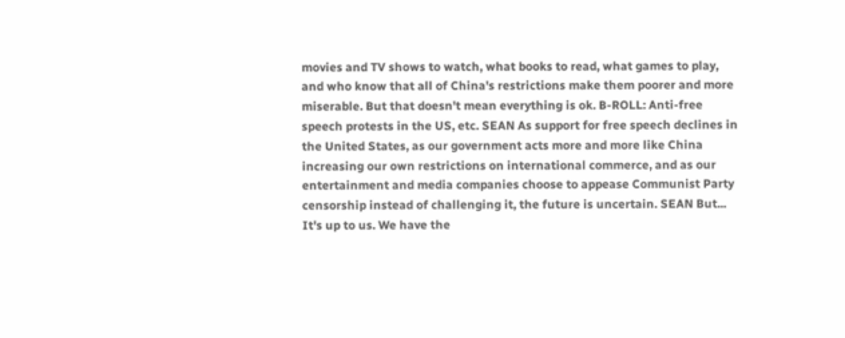movies and TV shows to watch, what books to read, what games to play, and who know that all of China's restrictions make them poorer and more miserable. But that doesn't mean everything is ok. B-ROLL: Anti-free speech protests in the US, etc. SEAN As support for free speech declines in the United States, as our government acts more and more like China increasing our own restrictions on international commerce, and as our entertainment and media companies choose to appease Communist Party censorship instead of challenging it, the future is uncertain. SEAN But... It's up to us. We have the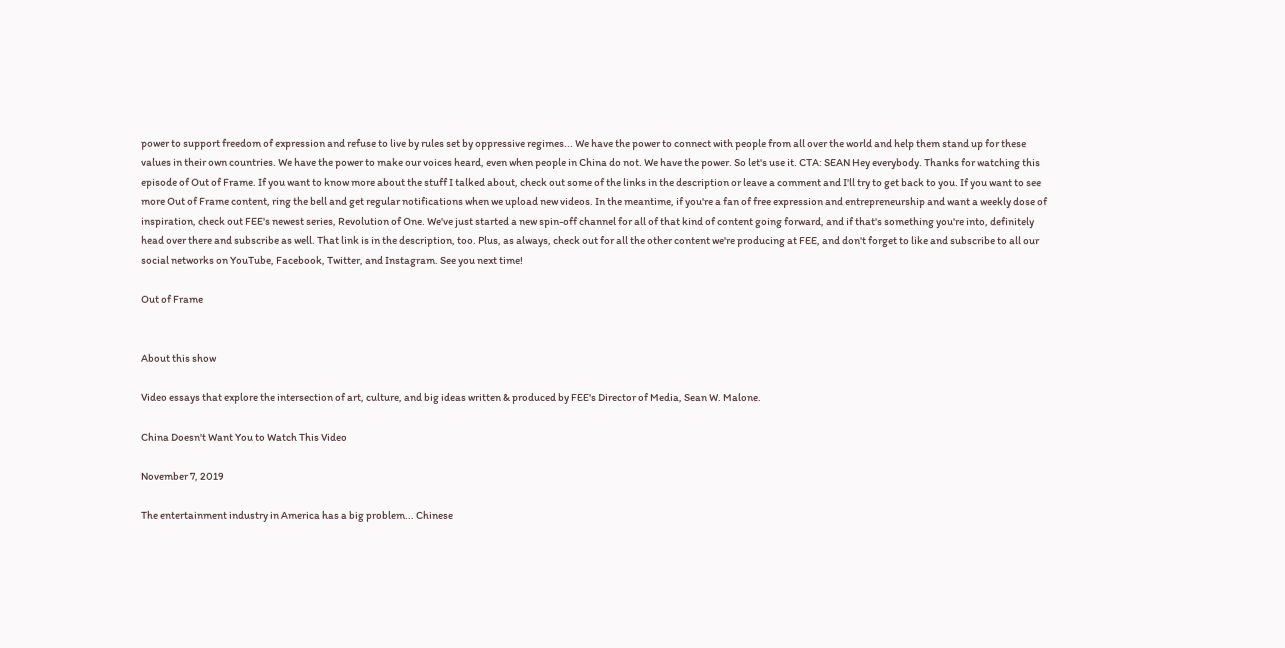power to support freedom of expression and refuse to live by rules set by oppressive regimes... We have the power to connect with people from all over the world and help them stand up for these values in their own countries. We have the power to make our voices heard, even when people in China do not. We have the power. So let's use it. CTA: SEAN Hey everybody. Thanks for watching this episode of Out of Frame. If you want to know more about the stuff I talked about, check out some of the links in the description or leave a comment and I'll try to get back to you. If you want to see more Out of Frame content, ring the bell and get regular notifications when we upload new videos. In the meantime, if you're a fan of free expression and entrepreneurship and want a weekly dose of inspiration, check out FEE's newest series, Revolution of One. We've just started a new spin-off channel for all of that kind of content going forward, and if that's something you're into, definitely head over there and subscribe as well. That link is in the description, too. Plus, as always, check out for all the other content we're producing at FEE, and don't forget to like and subscribe to all our social networks on YouTube, Facebook, Twitter, and Instagram. See you next time!

Out of Frame


About this show

Video essays that explore the intersection of art, culture, and big ideas written & produced by FEE's Director of Media, Sean W. Malone.

China Doesn't Want You to Watch This Video

November 7, 2019

The entertainment industry in America has a big problem... Chinese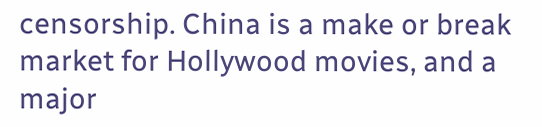censorship. China is a make or break market for Hollywood movies, and a major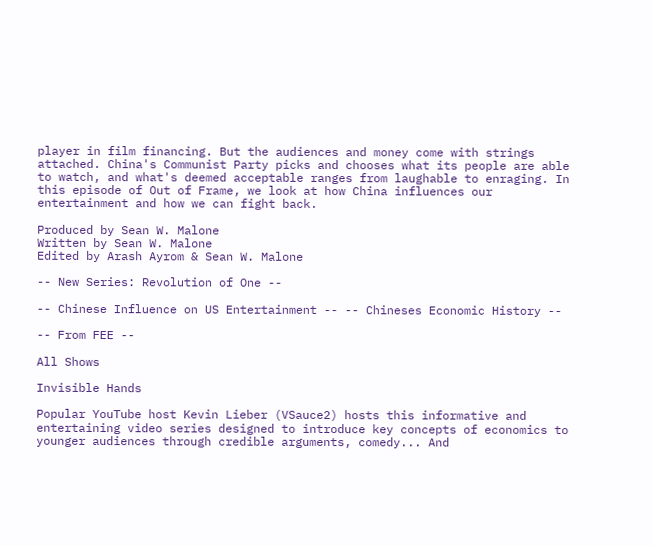player in film financing. But the audiences and money come with strings attached. China's Communist Party picks and chooses what its people are able to watch, and what's deemed acceptable ranges from laughable to enraging. In this episode of Out of Frame, we look at how China influences our entertainment and how we can fight back.

Produced by Sean W. Malone
Written by Sean W. Malone
Edited by Arash Ayrom & Sean W. Malone

-- New Series: Revolution of One --

-- Chinese Influence on US Entertainment -- -- Chineses Economic History --

-- From FEE --

All Shows

Invisible Hands

Popular YouTube host Kevin Lieber (VSauce2) hosts this informative and entertaining video series designed to introduce key concepts of economics to younger audiences through credible arguments, comedy... And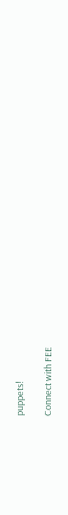puppets!

Connect with FEE